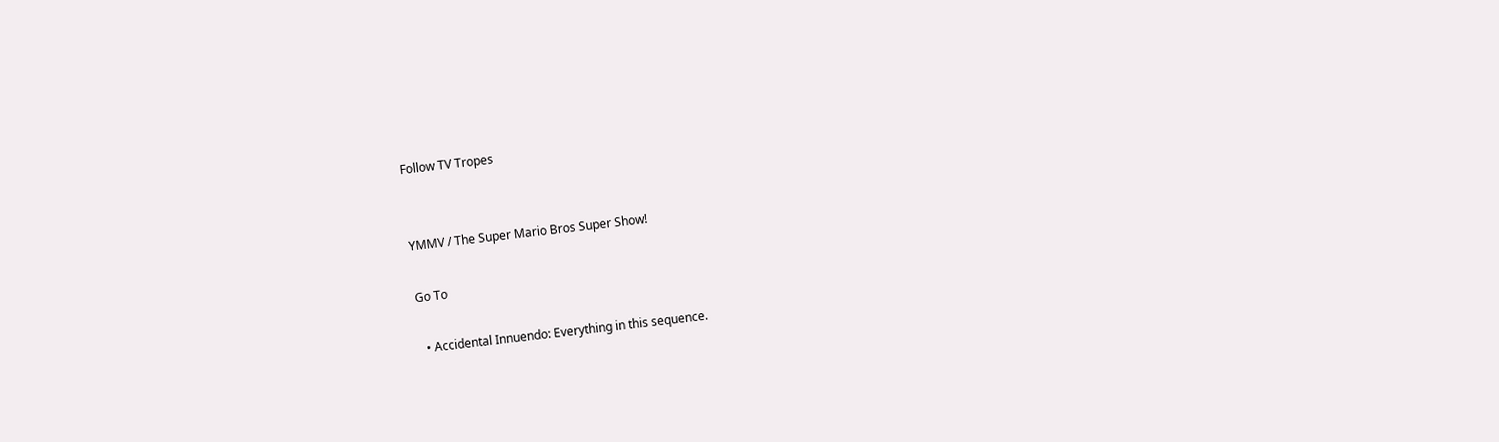Follow TV Tropes


YMMV / The Super Mario Bros Super Show!

Go To

  • Accidental Innuendo: Everything in this sequence.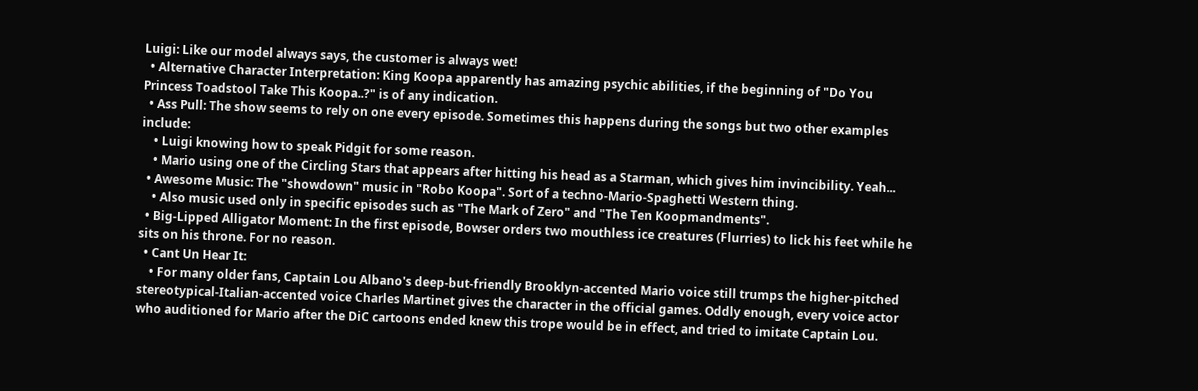Luigi: Like our model always says, the customer is always wet!
  • Alternative Character Interpretation: King Koopa apparently has amazing psychic abilities, if the beginning of "Do You Princess Toadstool Take This Koopa..?" is of any indication.
  • Ass Pull: The show seems to rely on one every episode. Sometimes this happens during the songs but two other examples include:
    • Luigi knowing how to speak Pidgit for some reason.
    • Mario using one of the Circling Stars that appears after hitting his head as a Starman, which gives him invincibility. Yeah...
  • Awesome Music: The "showdown" music in "Robo Koopa". Sort of a techno-Mario-Spaghetti Western thing.
    • Also music used only in specific episodes such as "The Mark of Zero" and "The Ten Koopmandments".
  • Big-Lipped Alligator Moment: In the first episode, Bowser orders two mouthless ice creatures (Flurries) to lick his feet while he sits on his throne. For no reason.
  • Cant Un Hear It:
    • For many older fans, Captain Lou Albano's deep-but-friendly Brooklyn-accented Mario voice still trumps the higher-pitched stereotypical-Italian-accented voice Charles Martinet gives the character in the official games. Oddly enough, every voice actor who auditioned for Mario after the DiC cartoons ended knew this trope would be in effect, and tried to imitate Captain Lou.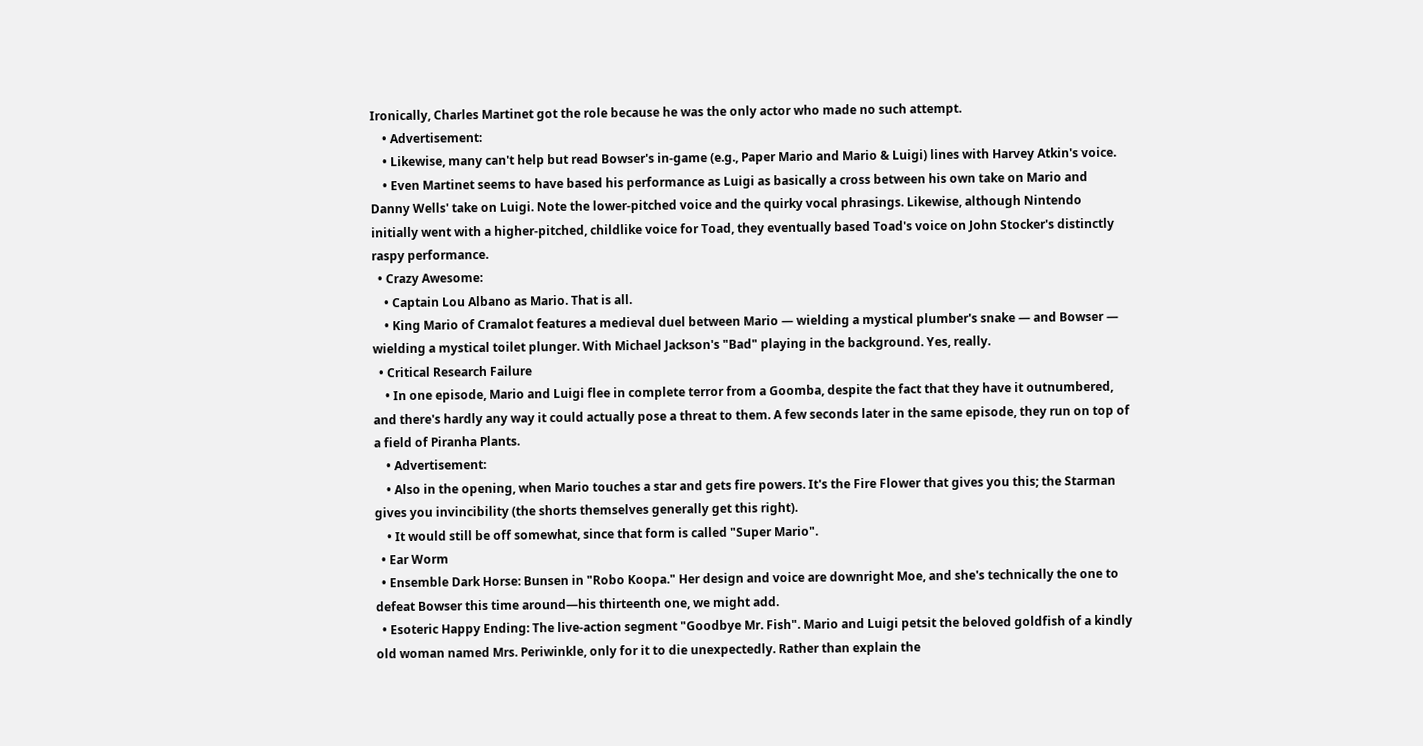Ironically, Charles Martinet got the role because he was the only actor who made no such attempt.
    • Advertisement:
    • Likewise, many can't help but read Bowser's in-game (e.g., Paper Mario and Mario & Luigi) lines with Harvey Atkin's voice.
    • Even Martinet seems to have based his performance as Luigi as basically a cross between his own take on Mario and Danny Wells' take on Luigi. Note the lower-pitched voice and the quirky vocal phrasings. Likewise, although Nintendo initially went with a higher-pitched, childlike voice for Toad, they eventually based Toad's voice on John Stocker's distinctly raspy performance.
  • Crazy Awesome:
    • Captain Lou Albano as Mario. That is all.
    • King Mario of Cramalot features a medieval duel between Mario — wielding a mystical plumber's snake — and Bowser — wielding a mystical toilet plunger. With Michael Jackson's "Bad" playing in the background. Yes, really.
  • Critical Research Failure
    • In one episode, Mario and Luigi flee in complete terror from a Goomba, despite the fact that they have it outnumbered, and there's hardly any way it could actually pose a threat to them. A few seconds later in the same episode, they run on top of a field of Piranha Plants.
    • Advertisement:
    • Also in the opening, when Mario touches a star and gets fire powers. It's the Fire Flower that gives you this; the Starman gives you invincibility (the shorts themselves generally get this right).
    • It would still be off somewhat, since that form is called "Super Mario".
  • Ear Worm
  • Ensemble Dark Horse: Bunsen in "Robo Koopa." Her design and voice are downright Moe, and she's technically the one to defeat Bowser this time around—his thirteenth one, we might add.
  • Esoteric Happy Ending: The live-action segment "Goodbye Mr. Fish". Mario and Luigi petsit the beloved goldfish of a kindly old woman named Mrs. Periwinkle, only for it to die unexpectedly. Rather than explain the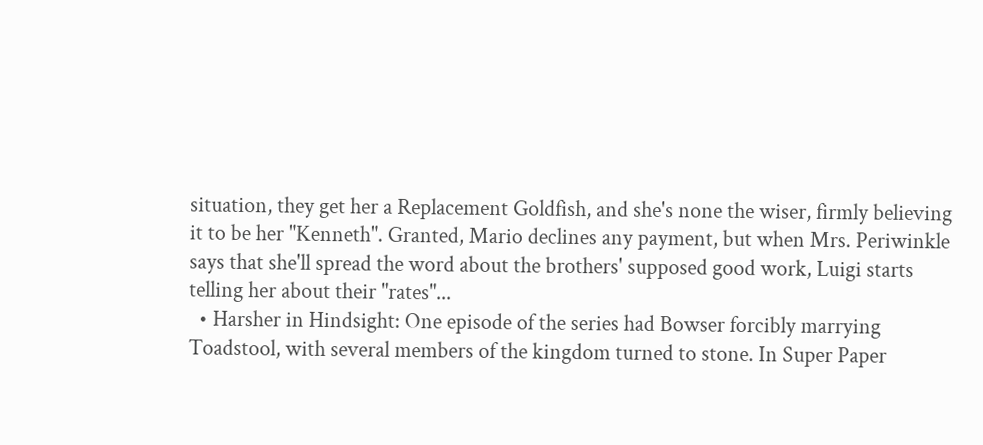situation, they get her a Replacement Goldfish, and she's none the wiser, firmly believing it to be her "Kenneth". Granted, Mario declines any payment, but when Mrs. Periwinkle says that she'll spread the word about the brothers' supposed good work, Luigi starts telling her about their "rates"...
  • Harsher in Hindsight: One episode of the series had Bowser forcibly marrying Toadstool, with several members of the kingdom turned to stone. In Super Paper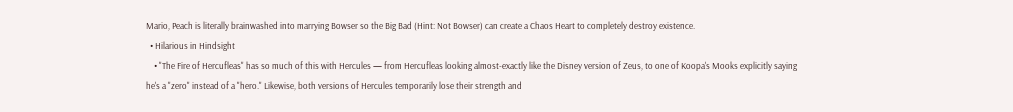Mario, Peach is literally brainwashed into marrying Bowser so the Big Bad (Hint: Not Bowser) can create a Chaos Heart to completely destroy existence.
  • Hilarious in Hindsight
    • "The Fire of Hercufleas" has so much of this with Hercules — from Hercufleas looking almost-exactly like the Disney version of Zeus, to one of Koopa's Mooks explicitly saying he's a "zero" instead of a "hero." Likewise, both versions of Hercules temporarily lose their strength and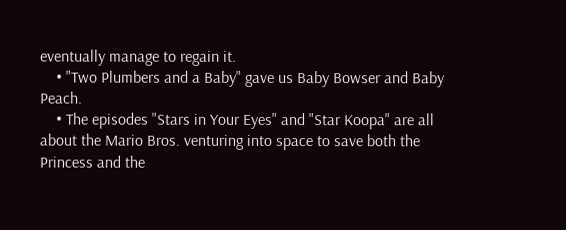eventually manage to regain it.
    • "Two Plumbers and a Baby" gave us Baby Bowser and Baby Peach.
    • The episodes "Stars in Your Eyes" and "Star Koopa" are all about the Mario Bros. venturing into space to save both the Princess and the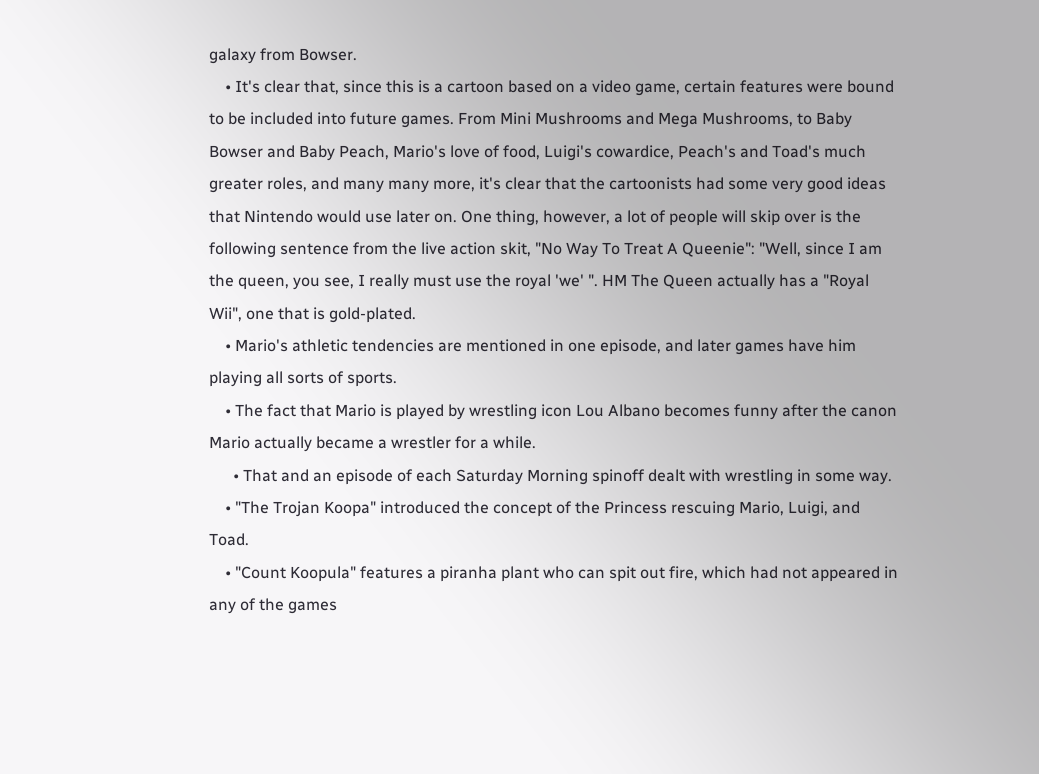galaxy from Bowser.
    • It's clear that, since this is a cartoon based on a video game, certain features were bound to be included into future games. From Mini Mushrooms and Mega Mushrooms, to Baby Bowser and Baby Peach, Mario's love of food, Luigi's cowardice, Peach's and Toad's much greater roles, and many many more, it's clear that the cartoonists had some very good ideas that Nintendo would use later on. One thing, however, a lot of people will skip over is the following sentence from the live action skit, "No Way To Treat A Queenie": "Well, since I am the queen, you see, I really must use the royal 'we' ". HM The Queen actually has a "Royal Wii", one that is gold-plated.
    • Mario's athletic tendencies are mentioned in one episode, and later games have him playing all sorts of sports.
    • The fact that Mario is played by wrestling icon Lou Albano becomes funny after the canon Mario actually became a wrestler for a while.
      • That and an episode of each Saturday Morning spinoff dealt with wrestling in some way.
    • "The Trojan Koopa" introduced the concept of the Princess rescuing Mario, Luigi, and Toad.
    • "Count Koopula" features a piranha plant who can spit out fire, which had not appeared in any of the games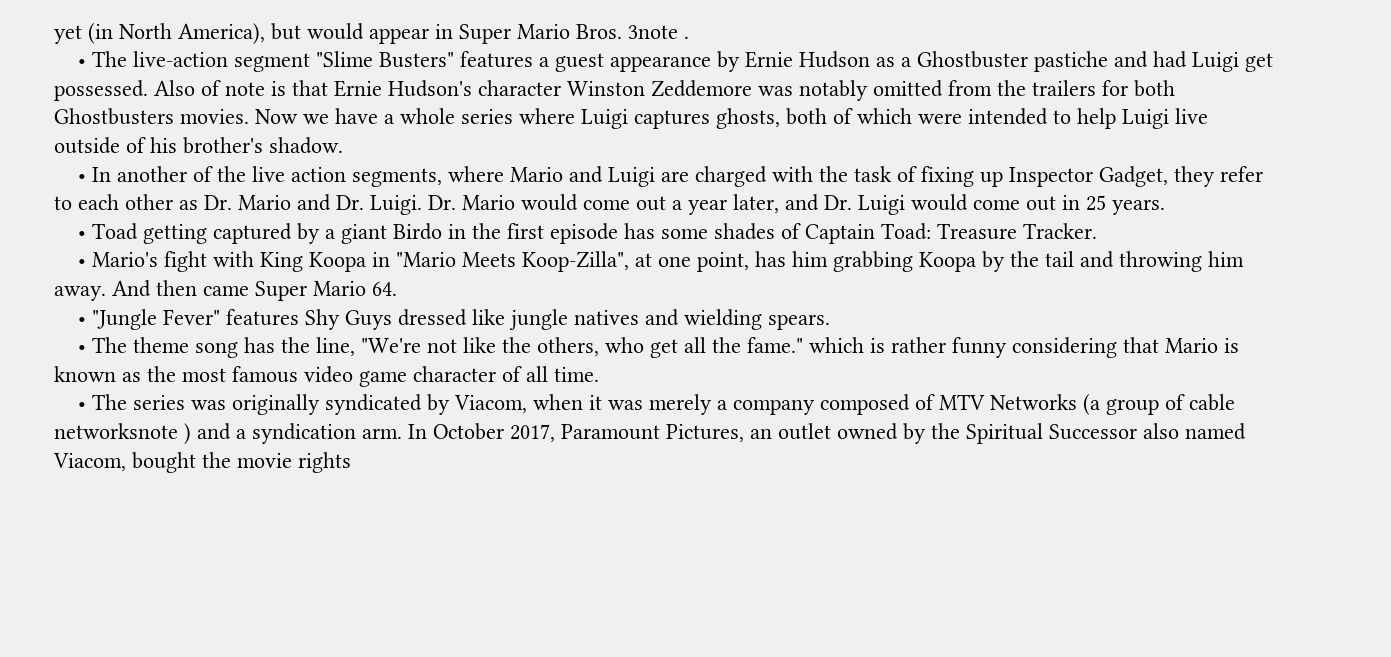yet (in North America), but would appear in Super Mario Bros. 3note .
    • The live-action segment "Slime Busters" features a guest appearance by Ernie Hudson as a Ghostbuster pastiche and had Luigi get possessed. Also of note is that Ernie Hudson's character Winston Zeddemore was notably omitted from the trailers for both Ghostbusters movies. Now we have a whole series where Luigi captures ghosts, both of which were intended to help Luigi live outside of his brother's shadow.
    • In another of the live action segments, where Mario and Luigi are charged with the task of fixing up Inspector Gadget, they refer to each other as Dr. Mario and Dr. Luigi. Dr. Mario would come out a year later, and Dr. Luigi would come out in 25 years.
    • Toad getting captured by a giant Birdo in the first episode has some shades of Captain Toad: Treasure Tracker.
    • Mario's fight with King Koopa in "Mario Meets Koop-Zilla", at one point, has him grabbing Koopa by the tail and throwing him away. And then came Super Mario 64.
    • "Jungle Fever" features Shy Guys dressed like jungle natives and wielding spears.
    • The theme song has the line, "We're not like the others, who get all the fame." which is rather funny considering that Mario is known as the most famous video game character of all time.
    • The series was originally syndicated by Viacom, when it was merely a company composed of MTV Networks (a group of cable networksnote ) and a syndication arm. In October 2017, Paramount Pictures, an outlet owned by the Spiritual Successor also named Viacom, bought the movie rights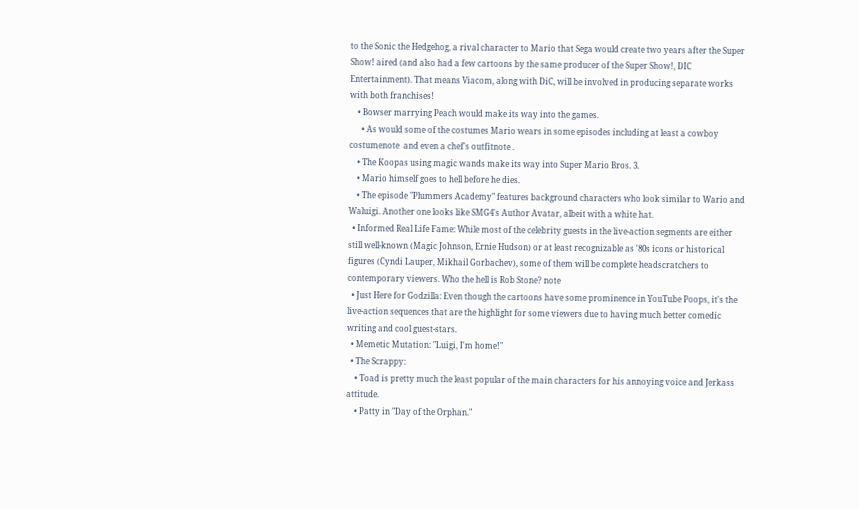to the Sonic the Hedgehog, a rival character to Mario that Sega would create two years after the Super Show! aired (and also had a few cartoons by the same producer of the Super Show!, DIC Entertainment). That means Viacom, along with DiC, will be involved in producing separate works with both franchises!
    • Bowser marrying Peach would make its way into the games.
      • As would some of the costumes Mario wears in some episodes including at least a cowboy costumenote  and even a chef's outfitnote .
    • The Koopas using magic wands make its way into Super Mario Bros. 3.
    • Mario himself goes to hell before he dies.
    • The episode "Plummers Academy" features background characters who look similar to Wario and Waluigi. Another one looks like SMG4's Author Avatar, albeit with a white hat.
  • Informed Real Life Fame: While most of the celebrity guests in the live-action segments are either still well-known (Magic Johnson, Ernie Hudson) or at least recognizable as '80s icons or historical figures (Cyndi Lauper, Mikhail Gorbachev), some of them will be complete headscratchers to contemporary viewers. Who the hell is Rob Stone? note
  • Just Here for Godzilla: Even though the cartoons have some prominence in YouTube Poops, it's the live-action sequences that are the highlight for some viewers due to having much better comedic writing and cool guest-stars.
  • Memetic Mutation: "Luigi, I'm home!"
  • The Scrappy:
    • Toad is pretty much the least popular of the main characters for his annoying voice and Jerkass attitude.
    • Patty in "Day of the Orphan."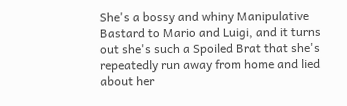She's a bossy and whiny Manipulative Bastard to Mario and Luigi, and it turns out she's such a Spoiled Brat that she's repeatedly run away from home and lied about her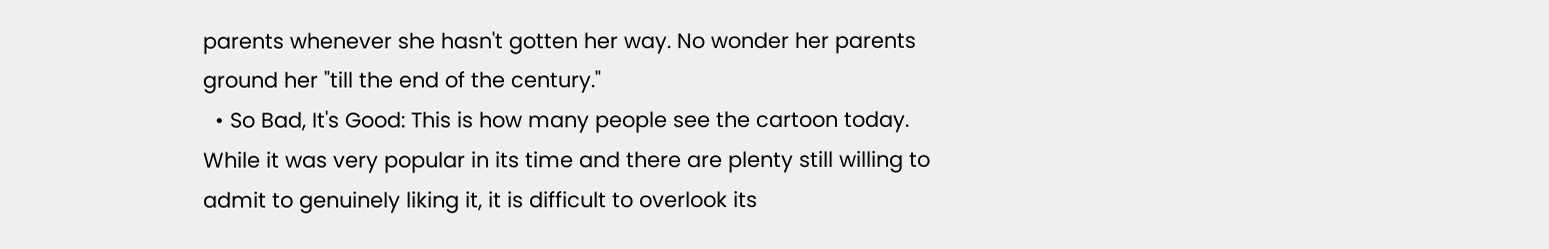parents whenever she hasn't gotten her way. No wonder her parents ground her "till the end of the century."
  • So Bad, It's Good: This is how many people see the cartoon today. While it was very popular in its time and there are plenty still willing to admit to genuinely liking it, it is difficult to overlook its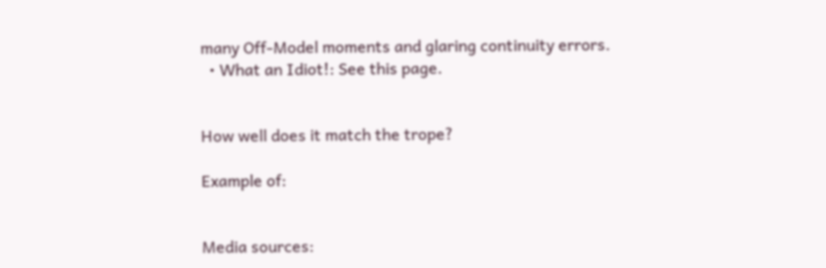many Off-Model moments and glaring continuity errors.
  • What an Idiot!: See this page.


How well does it match the trope?

Example of:


Media sources: